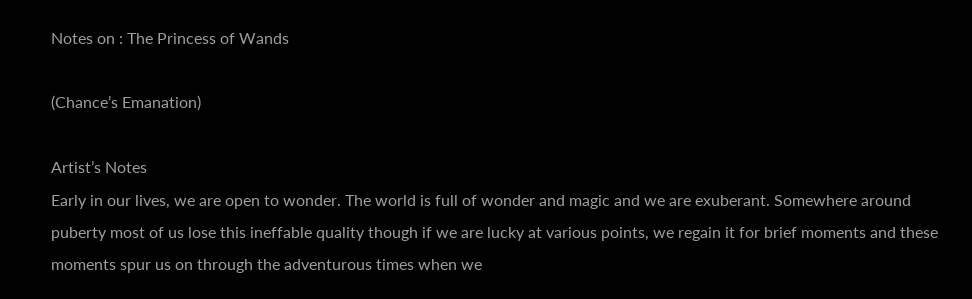Notes on : The Princess of Wands

(Chance’s Emanation)

Artist’s Notes
Early in our lives, we are open to wonder. The world is full of wonder and magic and we are exuberant. Somewhere around puberty most of us lose this ineffable quality though if we are lucky at various points, we regain it for brief moments and these moments spur us on through the adventurous times when we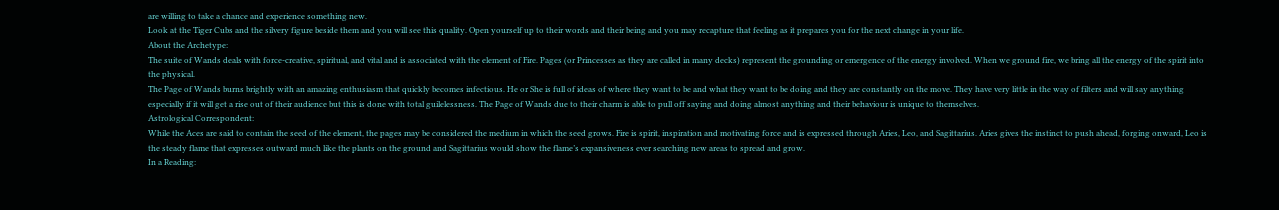are willing to take a chance and experience something new.
Look at the Tiger Cubs and the silvery figure beside them and you will see this quality. Open yourself up to their words and their being and you may recapture that feeling as it prepares you for the next change in your life.
About the Archetype:
The suite of Wands deals with force-creative, spiritual, and vital and is associated with the element of Fire. Pages (or Princesses as they are called in many decks) represent the grounding or emergence of the energy involved. When we ground fire, we bring all the energy of the spirit into the physical.
The Page of Wands burns brightly with an amazing enthusiasm that quickly becomes infectious. He or She is full of ideas of where they want to be and what they want to be doing and they are constantly on the move. They have very little in the way of filters and will say anything especially if it will get a rise out of their audience but this is done with total guilelessness. The Page of Wands due to their charm is able to pull off saying and doing almost anything and their behaviour is unique to themselves.
Astrological Correspondent:
While the Aces are said to contain the seed of the element, the pages may be considered the medium in which the seed grows. Fire is spirit, inspiration and motivating force and is expressed through Aries, Leo, and Sagittarius. Aries gives the instinct to push ahead, forging onward, Leo is the steady flame that expresses outward much like the plants on the ground and Sagittarius would show the flame’s expansiveness ever searching new areas to spread and grow.
In a Reading: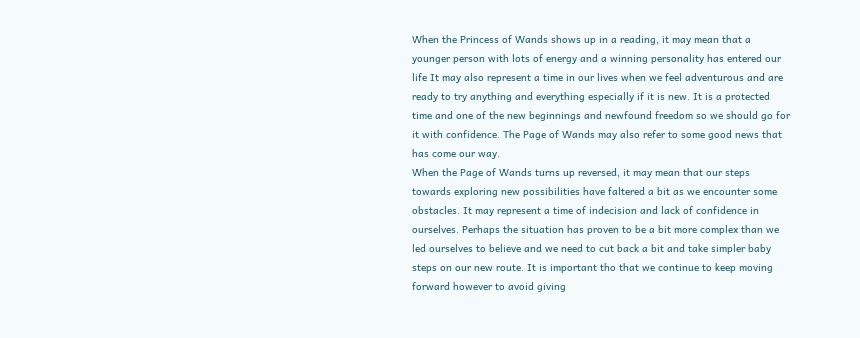When the Princess of Wands shows up in a reading, it may mean that a younger person with lots of energy and a winning personality has entered our life It may also represent a time in our lives when we feel adventurous and are ready to try anything and everything especially if it is new. It is a protected time and one of the new beginnings and newfound freedom so we should go for it with confidence. The Page of Wands may also refer to some good news that has come our way.
When the Page of Wands turns up reversed, it may mean that our steps towards exploring new possibilities have faltered a bit as we encounter some obstacles. It may represent a time of indecision and lack of confidence in ourselves. Perhaps the situation has proven to be a bit more complex than we led ourselves to believe and we need to cut back a bit and take simpler baby steps on our new route. It is important tho that we continue to keep moving forward however to avoid giving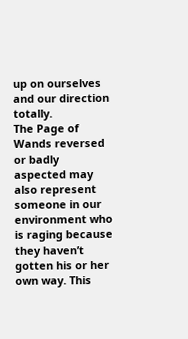up on ourselves and our direction totally.
The Page of Wands reversed or badly aspected may also represent someone in our environment who is raging because they haven’t gotten his or her own way. This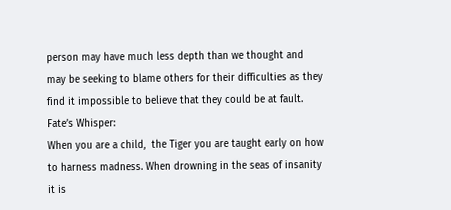person may have much less depth than we thought and may be seeking to blame others for their difficulties as they find it impossible to believe that they could be at fault.
Fate’s Whisper:
When you are a child,  the Tiger you are taught early on how to harness madness. When drowning in the seas of insanity it is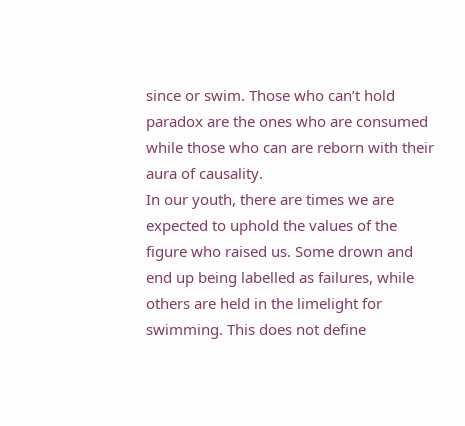since or swim. Those who can’t hold paradox are the ones who are consumed while those who can are reborn with their aura of causality.
In our youth, there are times we are expected to uphold the values of the figure who raised us. Some drown and end up being labelled as failures, while others are held in the limelight for swimming. This does not define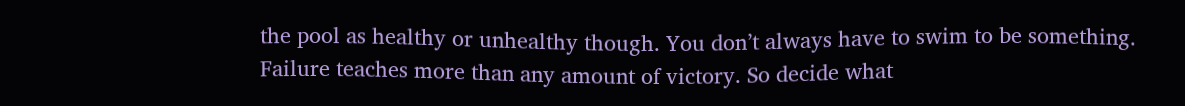the pool as healthy or unhealthy though. You don’t always have to swim to be something. Failure teaches more than any amount of victory. So decide what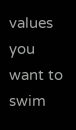values you want to swim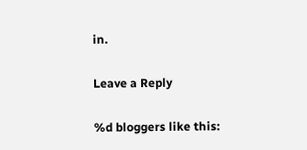in.

Leave a Reply

%d bloggers like this: